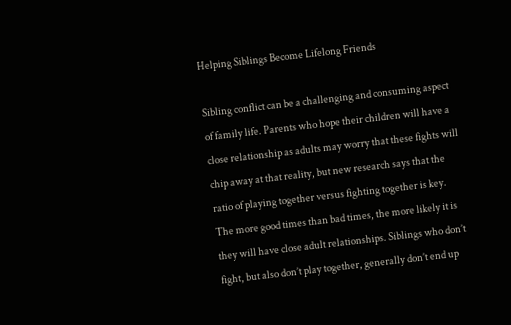Helping Siblings Become Lifelong Friends

Sibling conflict can be a challenging and consuming aspect of family life. Parents who hope their children will have a close relationship as adults may worry that these fights will chip away at that reality, but new research says that the ratio of playing together versus fighting together is key. The more good times than bad times, the more likely it is they will have close adult relationships. Siblings who don’t fight, but also don’t play together, generally don’t end up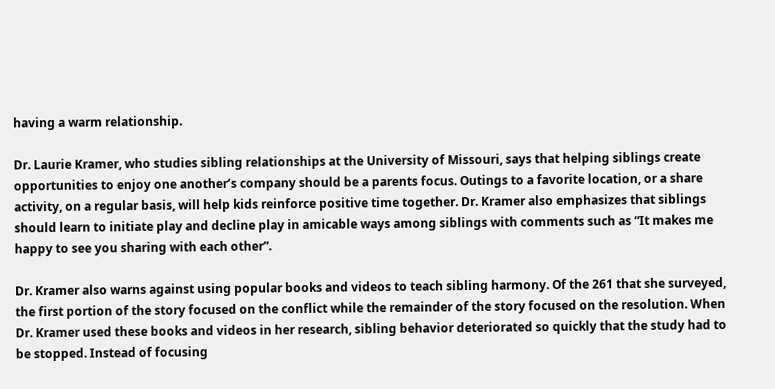having a warm relationship.

Dr. Laurie Kramer, who studies sibling relationships at the University of Missouri, says that helping siblings create opportunities to enjoy one another’s company should be a parents focus. Outings to a favorite location, or a share activity, on a regular basis, will help kids reinforce positive time together. Dr. Kramer also emphasizes that siblings should learn to initiate play and decline play in amicable ways among siblings with comments such as “It makes me happy to see you sharing with each other”.

Dr. Kramer also warns against using popular books and videos to teach sibling harmony. Of the 261 that she surveyed, the first portion of the story focused on the conflict while the remainder of the story focused on the resolution. When Dr. Kramer used these books and videos in her research, sibling behavior deteriorated so quickly that the study had to be stopped. Instead of focusing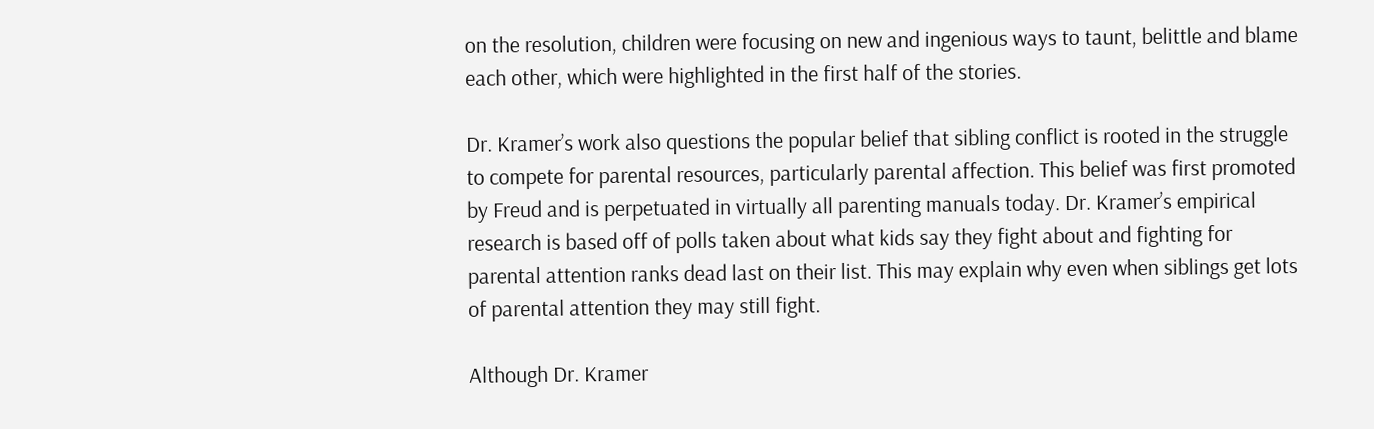on the resolution, children were focusing on new and ingenious ways to taunt, belittle and blame each other, which were highlighted in the first half of the stories.

Dr. Kramer’s work also questions the popular belief that sibling conflict is rooted in the struggle to compete for parental resources, particularly parental affection. This belief was first promoted by Freud and is perpetuated in virtually all parenting manuals today. Dr. Kramer’s empirical research is based off of polls taken about what kids say they fight about and fighting for parental attention ranks dead last on their list. This may explain why even when siblings get lots of parental attention they may still fight.

Although Dr. Kramer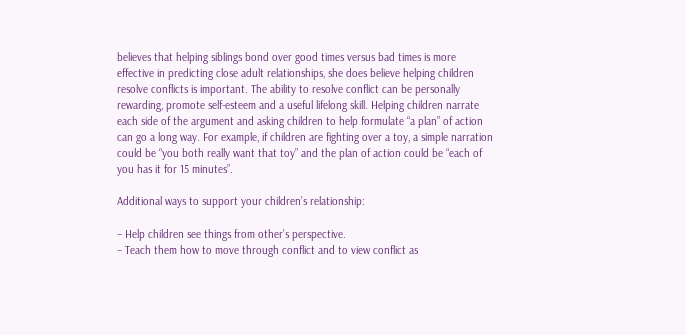believes that helping siblings bond over good times versus bad times is more effective in predicting close adult relationships, she does believe helping children resolve conflicts is important. The ability to resolve conflict can be personally rewarding, promote self-esteem and a useful lifelong skill. Helping children narrate each side of the argument and asking children to help formulate “a plan” of action can go a long way. For example, if children are fighting over a toy, a simple narration could be “you both really want that toy” and the plan of action could be “each of you has it for 15 minutes”.

Additional ways to support your children’s relationship:

– Help children see things from other’s perspective.
– Teach them how to move through conflict and to view conflict as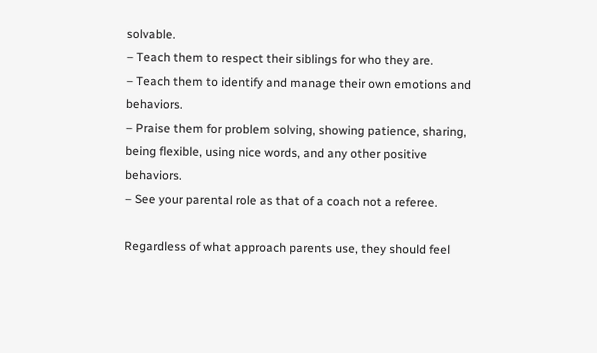solvable.
– Teach them to respect their siblings for who they are.
– Teach them to identify and manage their own emotions and behaviors.
– Praise them for problem solving, showing patience, sharing, being flexible, using nice words, and any other positive behaviors.
– See your parental role as that of a coach not a referee.

Regardless of what approach parents use, they should feel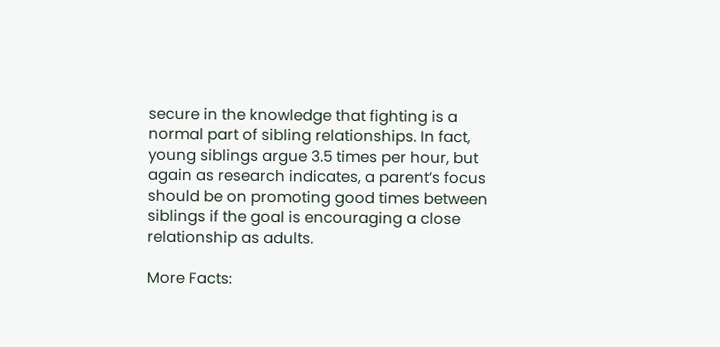secure in the knowledge that fighting is a normal part of sibling relationships. In fact, young siblings argue 3.5 times per hour, but again as research indicates, a parent’s focus should be on promoting good times between siblings if the goal is encouraging a close relationship as adults.

More Facts: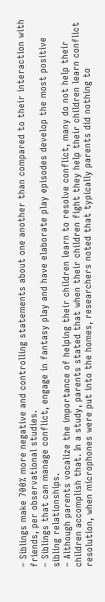– Siblings make 700% more negative and controlling statements about one another than compared to their interaction with friends, per observational studies.
– Siblings that can manage conflict, engage in fantasy play and have elaborate play episodes develop the most positive sibling relationships.
– Although parents vocalize the importance of helping their children learn to resolve conflict, many do not help their children accomplish that. In a study, parents stated that when their children fight they help their children learn conflict resolution, when microphones were put into the homes, researchers noted that typically parents did nothing to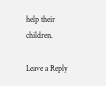help their children.

Leave a Reply